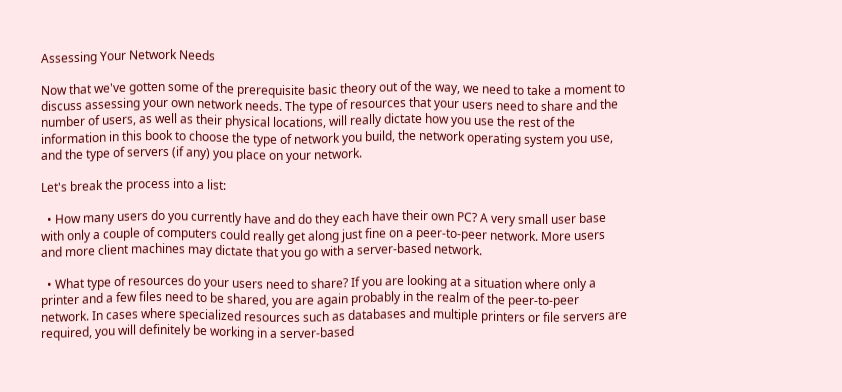Assessing Your Network Needs

Now that we've gotten some of the prerequisite basic theory out of the way, we need to take a moment to discuss assessing your own network needs. The type of resources that your users need to share and the number of users, as well as their physical locations, will really dictate how you use the rest of the information in this book to choose the type of network you build, the network operating system you use, and the type of servers (if any) you place on your network.

Let's break the process into a list:

  • How many users do you currently have and do they each have their own PC? A very small user base with only a couple of computers could really get along just fine on a peer-to-peer network. More users and more client machines may dictate that you go with a server-based network.

  • What type of resources do your users need to share? If you are looking at a situation where only a printer and a few files need to be shared, you are again probably in the realm of the peer-to-peer network. In cases where specialized resources such as databases and multiple printers or file servers are required, you will definitely be working in a server-based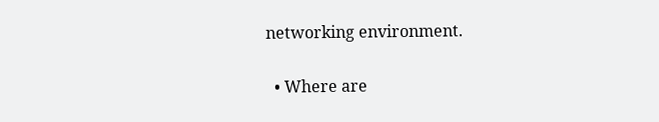networking environment.

  • Where are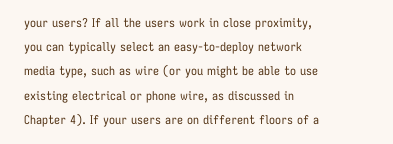your users? If all the users work in close proximity, you can typically select an easy-to-deploy network media type, such as wire (or you might be able to use existing electrical or phone wire, as discussed in Chapter 4). If your users are on different floors of a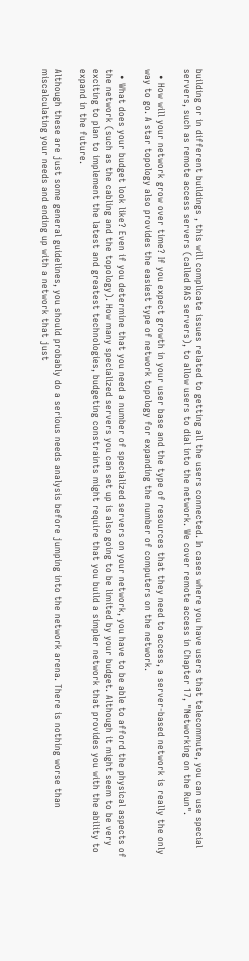building or in different buildings , this will complicate issues related to getting all the users connected. In cases where you have users that telecommute, you can use special servers, such as remote access servers (called RAS servers), to allow users to dial into the network. We cover remote access in Chapter 17, "Networking on the Run".

  • How will your network grow over time? If you expect growth in your user base and the type of resources that they need to access, a server-based network is really the only way to go. A star topology also provides the easiest type of network topology for expanding the number of computers on the network.

  • What does your budget look like? Even if you determine that you need a number of specialized servers on your network, you have to be able to afford the physical aspects of the network (such as the cabling and the topology). How many specialized servers you can set up is also going to be limited by your budget. Although it might seem to be very exciting to plan to implement the latest and greatest technologies, budgeting constraints might require that you build a simpler network that provides you with the ability to expand in the future.

Although these are just some general guidelines, you should probably do a serious needs analysis before jumping into the network arena. There is nothing worse than miscalculating your needs and ending up with a network that just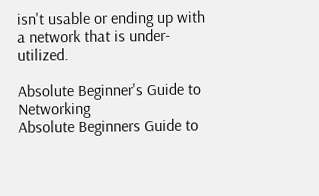isn't usable or ending up with a network that is under-utilized.

Absolute Beginner's Guide to Networking
Absolute Beginners Guide to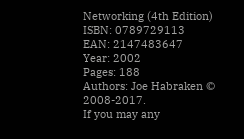Networking (4th Edition)
ISBN: 0789729113
EAN: 2147483647
Year: 2002
Pages: 188
Authors: Joe Habraken © 2008-2017.
If you may any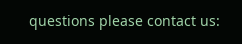questions please contact us: